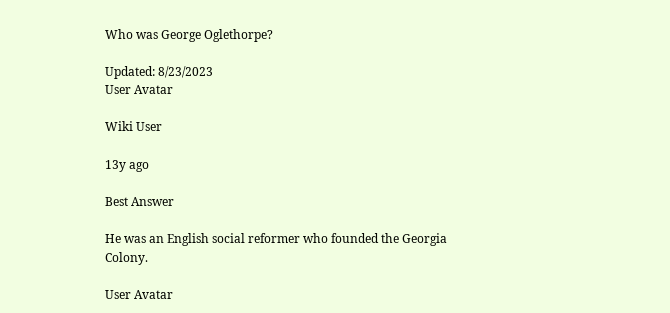Who was George Oglethorpe?

Updated: 8/23/2023
User Avatar

Wiki User

13y ago

Best Answer

He was an English social reformer who founded the Georgia Colony.

User Avatar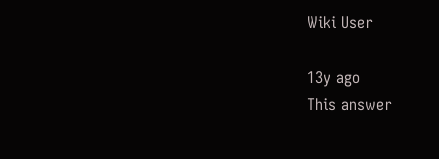Wiki User

13y ago
This answer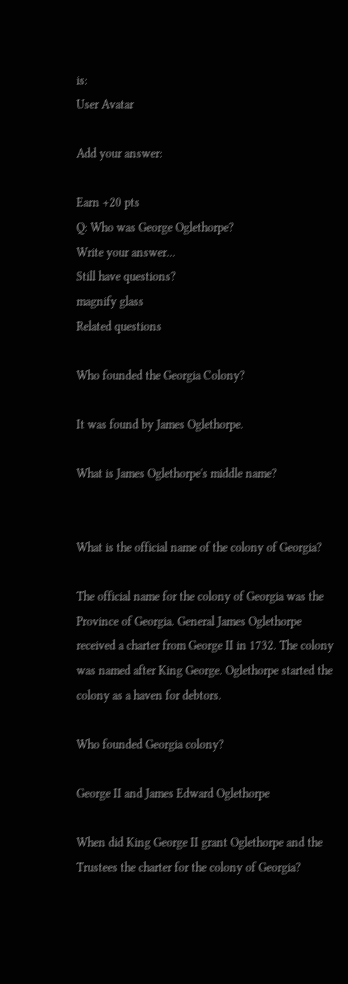is:
User Avatar

Add your answer:

Earn +20 pts
Q: Who was George Oglethorpe?
Write your answer...
Still have questions?
magnify glass
Related questions

Who founded the Georgia Colony?

It was found by James Oglethorpe.

What is James Oglethorpe's middle name?


What is the official name of the colony of Georgia?

The official name for the colony of Georgia was the Province of Georgia. General James Oglethorpe received a charter from George II in 1732. The colony was named after King George. Oglethorpe started the colony as a haven for debtors.

Who founded Georgia colony?

George II and James Edward Oglethorpe

When did King George II grant Oglethorpe and the Trustees the charter for the colony of Georgia?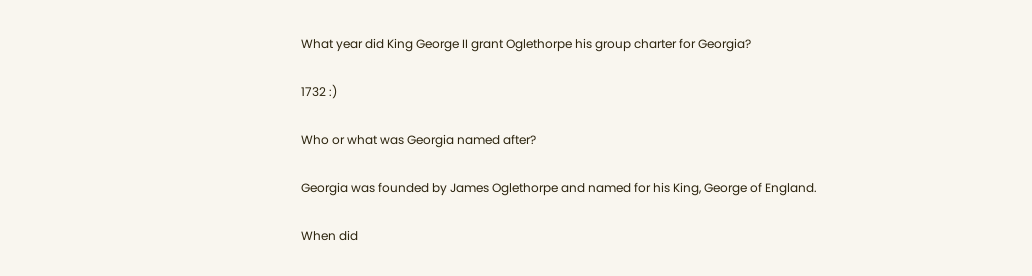What year did King George II grant Oglethorpe his group charter for Georgia?

1732 :)

Who or what was Georgia named after?

Georgia was founded by James Oglethorpe and named for his King, George of England.

When did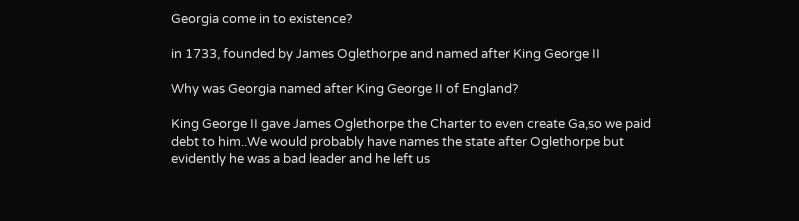Georgia come in to existence?

in 1733, founded by James Oglethorpe and named after King George II

Why was Georgia named after King George II of England?

King George II gave James Oglethorpe the Charter to even create Ga,so we paid debt to him..We would probably have names the state after Oglethorpe but evidently he was a bad leader and he left us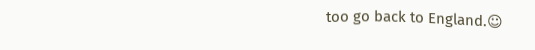too go back to England.☺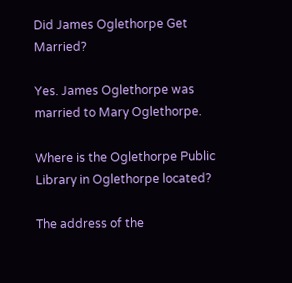Did James Oglethorpe Get Married?

Yes. James Oglethorpe was married to Mary Oglethorpe.

Where is the Oglethorpe Public Library in Oglethorpe located?

The address of the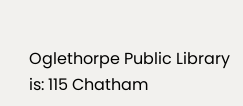Oglethorpe Public Library is: 115 Chatham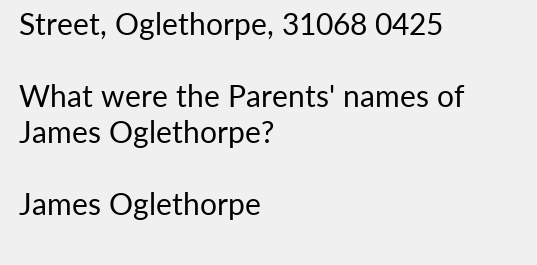Street, Oglethorpe, 31068 0425

What were the Parents' names of James Oglethorpe?

James Oglethorpe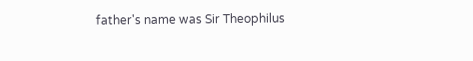father's name was Sir Theophilus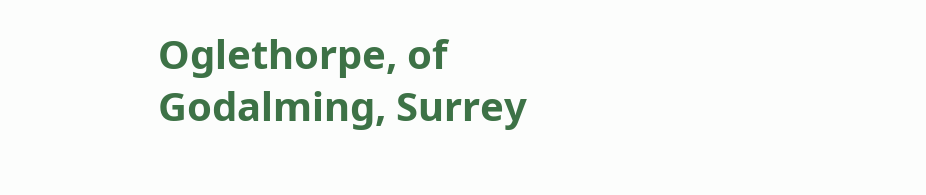Oglethorpe, of Godalming, Surrey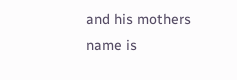and his mothers name is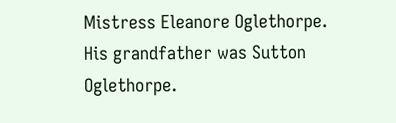Mistress Eleanore Oglethorpe. His grandfather was Sutton Oglethorpe.